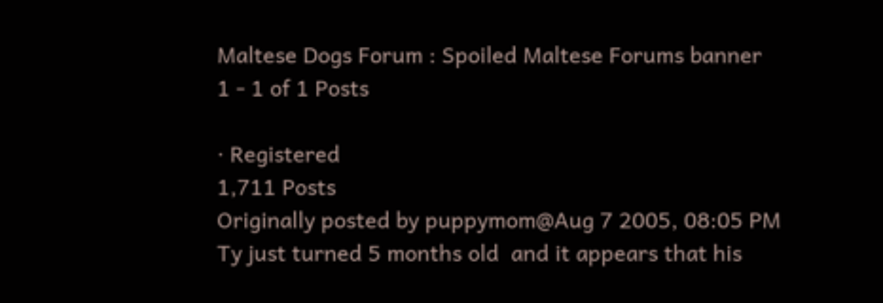Maltese Dogs Forum : Spoiled Maltese Forums banner
1 - 1 of 1 Posts

· Registered
1,711 Posts
Originally posted by puppymom@Aug 7 2005, 08:05 PM
Ty just turned 5 months old  and it appears that his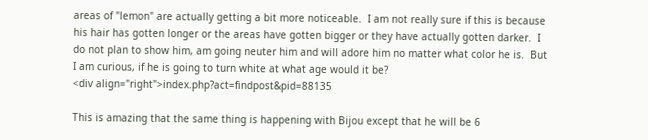areas of "lemon" are actually getting a bit more noticeable.  I am not really sure if this is because his hair has gotten longer or the areas have gotten bigger or they have actually gotten darker.  I do not plan to show him, am going neuter him and will adore him no matter what color he is.  But I am curious, if he is going to turn white at what age would it be?
<div align="right">index.php?act=findpost&pid=88135

This is amazing that the same thing is happening with Bijou except that he will be 6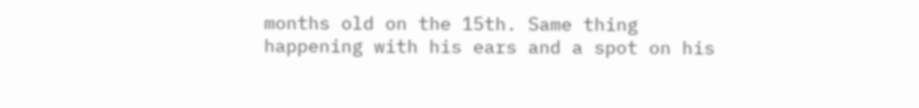months old on the 15th. Same thing happening with his ears and a spot on his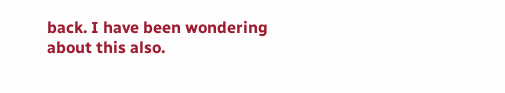back. I have been wondering about this also.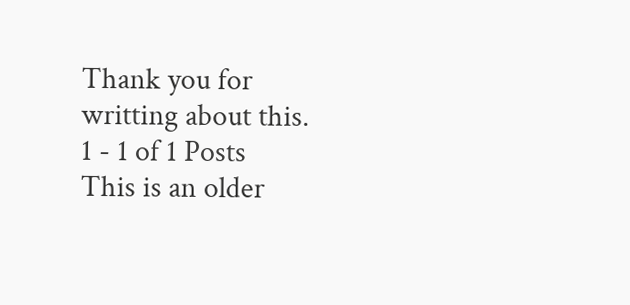Thank you for writting about this.
1 - 1 of 1 Posts
This is an older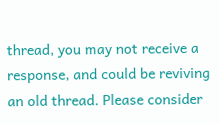thread, you may not receive a response, and could be reviving an old thread. Please consider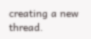creating a new thread.